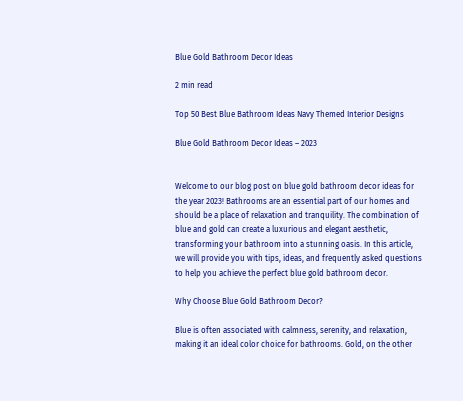Blue Gold Bathroom Decor Ideas

2 min read

Top 50 Best Blue Bathroom Ideas Navy Themed Interior Designs

Blue Gold Bathroom Decor Ideas – 2023


Welcome to our blog post on blue gold bathroom decor ideas for the year 2023! Bathrooms are an essential part of our homes and should be a place of relaxation and tranquility. The combination of blue and gold can create a luxurious and elegant aesthetic, transforming your bathroom into a stunning oasis. In this article, we will provide you with tips, ideas, and frequently asked questions to help you achieve the perfect blue gold bathroom decor.

Why Choose Blue Gold Bathroom Decor?

Blue is often associated with calmness, serenity, and relaxation, making it an ideal color choice for bathrooms. Gold, on the other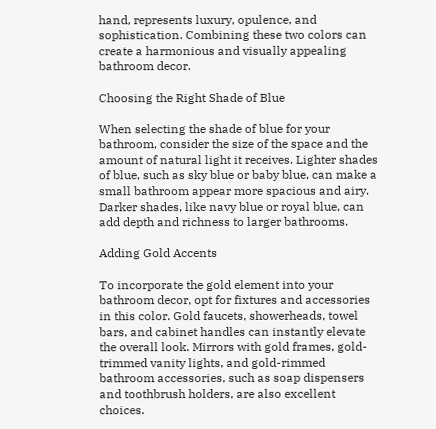hand, represents luxury, opulence, and sophistication. Combining these two colors can create a harmonious and visually appealing bathroom decor.

Choosing the Right Shade of Blue

When selecting the shade of blue for your bathroom, consider the size of the space and the amount of natural light it receives. Lighter shades of blue, such as sky blue or baby blue, can make a small bathroom appear more spacious and airy. Darker shades, like navy blue or royal blue, can add depth and richness to larger bathrooms.

Adding Gold Accents

To incorporate the gold element into your bathroom decor, opt for fixtures and accessories in this color. Gold faucets, showerheads, towel bars, and cabinet handles can instantly elevate the overall look. Mirrors with gold frames, gold-trimmed vanity lights, and gold-rimmed bathroom accessories, such as soap dispensers and toothbrush holders, are also excellent choices.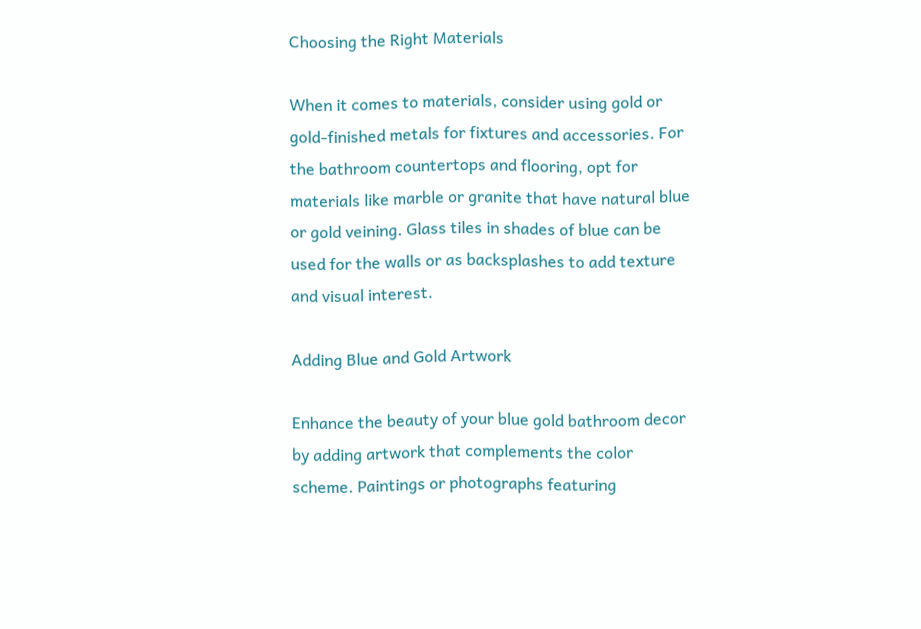Choosing the Right Materials

When it comes to materials, consider using gold or gold-finished metals for fixtures and accessories. For the bathroom countertops and flooring, opt for materials like marble or granite that have natural blue or gold veining. Glass tiles in shades of blue can be used for the walls or as backsplashes to add texture and visual interest.

Adding Blue and Gold Artwork

Enhance the beauty of your blue gold bathroom decor by adding artwork that complements the color scheme. Paintings or photographs featuring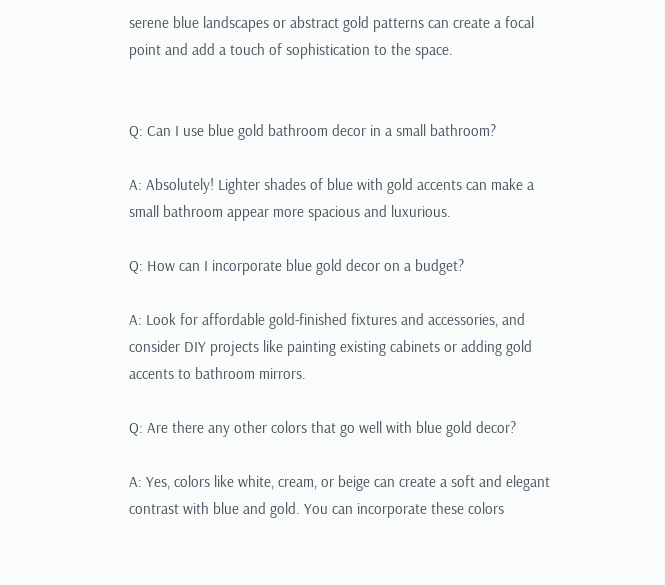serene blue landscapes or abstract gold patterns can create a focal point and add a touch of sophistication to the space.


Q: Can I use blue gold bathroom decor in a small bathroom?

A: Absolutely! Lighter shades of blue with gold accents can make a small bathroom appear more spacious and luxurious.

Q: How can I incorporate blue gold decor on a budget?

A: Look for affordable gold-finished fixtures and accessories, and consider DIY projects like painting existing cabinets or adding gold accents to bathroom mirrors.

Q: Are there any other colors that go well with blue gold decor?

A: Yes, colors like white, cream, or beige can create a soft and elegant contrast with blue and gold. You can incorporate these colors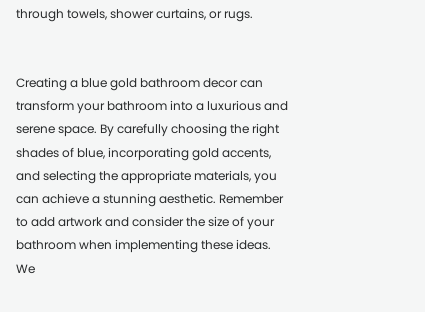through towels, shower curtains, or rugs.


Creating a blue gold bathroom decor can transform your bathroom into a luxurious and serene space. By carefully choosing the right shades of blue, incorporating gold accents, and selecting the appropriate materials, you can achieve a stunning aesthetic. Remember to add artwork and consider the size of your bathroom when implementing these ideas. We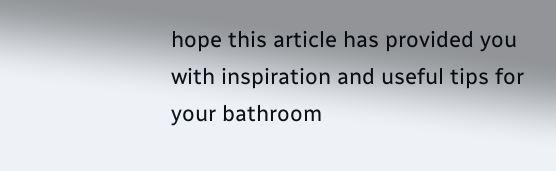hope this article has provided you with inspiration and useful tips for your bathroom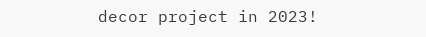decor project in 2023!